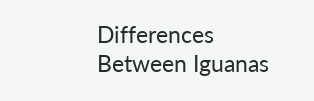Differences Between Iguanas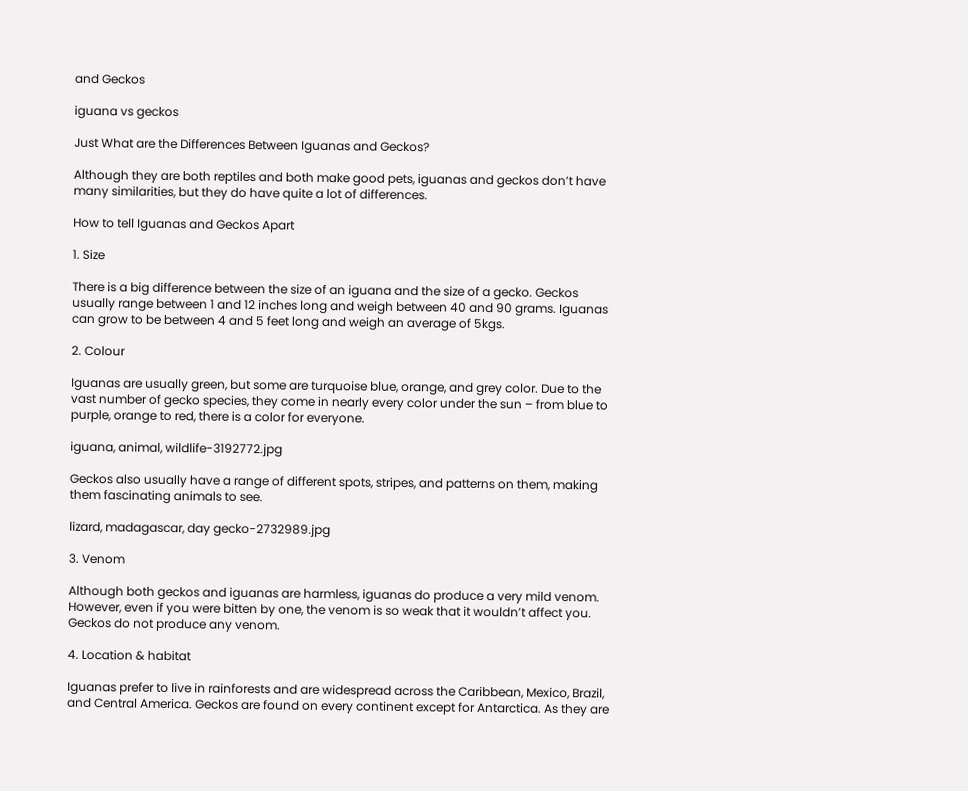and Geckos

iguana vs geckos

Just What are the Differences Between Iguanas and Geckos?

Although they are both reptiles and both make good pets, iguanas and geckos don’t have many similarities, but they do have quite a lot of differences.

How to tell Iguanas and Geckos Apart

1. Size

There is a big difference between the size of an iguana and the size of a gecko. Geckos usually range between 1 and 12 inches long and weigh between 40 and 90 grams. Iguanas can grow to be between 4 and 5 feet long and weigh an average of 5kgs.

2. Colour

Iguanas are usually green, but some are turquoise blue, orange, and grey color. Due to the vast number of gecko species, they come in nearly every color under the sun – from blue to purple, orange to red, there is a color for everyone.

iguana, animal, wildlife-3192772.jpg

Geckos also usually have a range of different spots, stripes, and patterns on them, making them fascinating animals to see.

lizard, madagascar, day gecko-2732989.jpg

3. Venom

Although both geckos and iguanas are harmless, iguanas do produce a very mild venom. However, even if you were bitten by one, the venom is so weak that it wouldn’t affect you. Geckos do not produce any venom.

4. Location & habitat

Iguanas prefer to live in rainforests and are widespread across the Caribbean, Mexico, Brazil, and Central America. Geckos are found on every continent except for Antarctica. As they are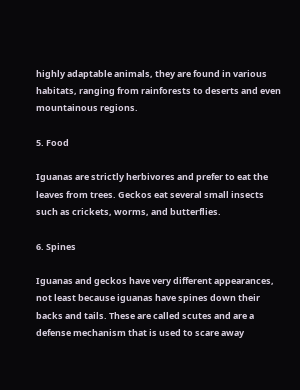highly adaptable animals, they are found in various habitats, ranging from rainforests to deserts and even mountainous regions.

5. Food

Iguanas are strictly herbivores and prefer to eat the leaves from trees. Geckos eat several small insects such as crickets, worms, and butterflies.

6. Spines

Iguanas and geckos have very different appearances, not least because iguanas have spines down their backs and tails. These are called scutes and are a defense mechanism that is used to scare away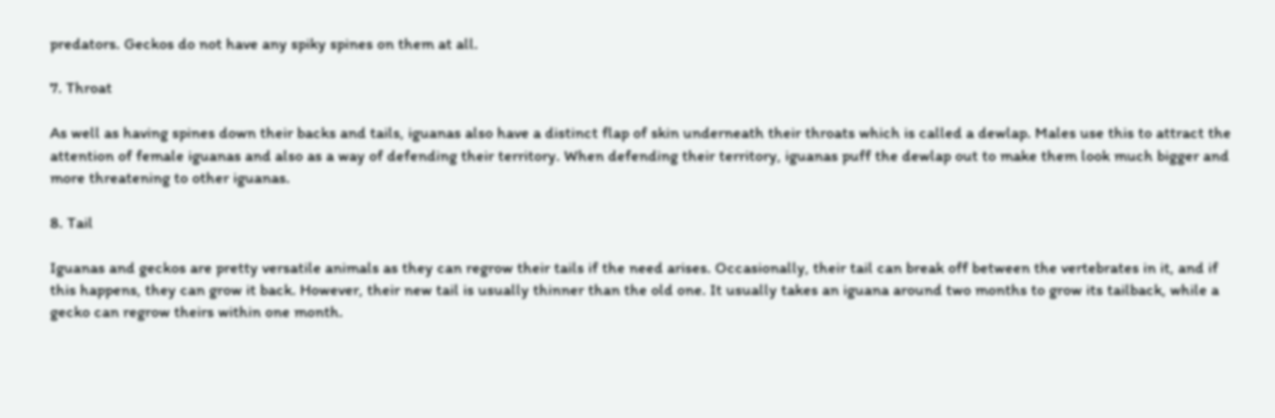predators. Geckos do not have any spiky spines on them at all.

7. Throat

As well as having spines down their backs and tails, iguanas also have a distinct flap of skin underneath their throats which is called a dewlap. Males use this to attract the attention of female iguanas and also as a way of defending their territory. When defending their territory, iguanas puff the dewlap out to make them look much bigger and more threatening to other iguanas.

8. Tail

Iguanas and geckos are pretty versatile animals as they can regrow their tails if the need arises. Occasionally, their tail can break off between the vertebrates in it, and if this happens, they can grow it back. However, their new tail is usually thinner than the old one. It usually takes an iguana around two months to grow its tailback, while a gecko can regrow theirs within one month.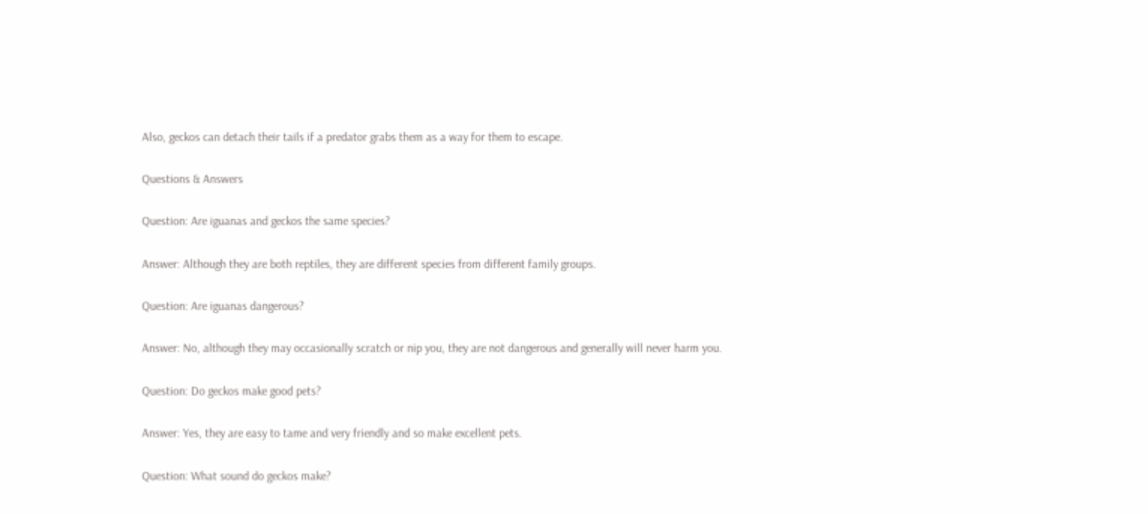Also, geckos can detach their tails if a predator grabs them as a way for them to escape.

Questions & Answers

Question: Are iguanas and geckos the same species?

Answer: Although they are both reptiles, they are different species from different family groups.

Question: Are iguanas dangerous?

Answer: No, although they may occasionally scratch or nip you, they are not dangerous and generally will never harm you.

Question: Do geckos make good pets?

Answer: Yes, they are easy to tame and very friendly and so make excellent pets.

Question: What sound do geckos make?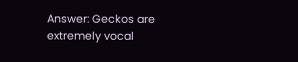Answer: Geckos are extremely vocal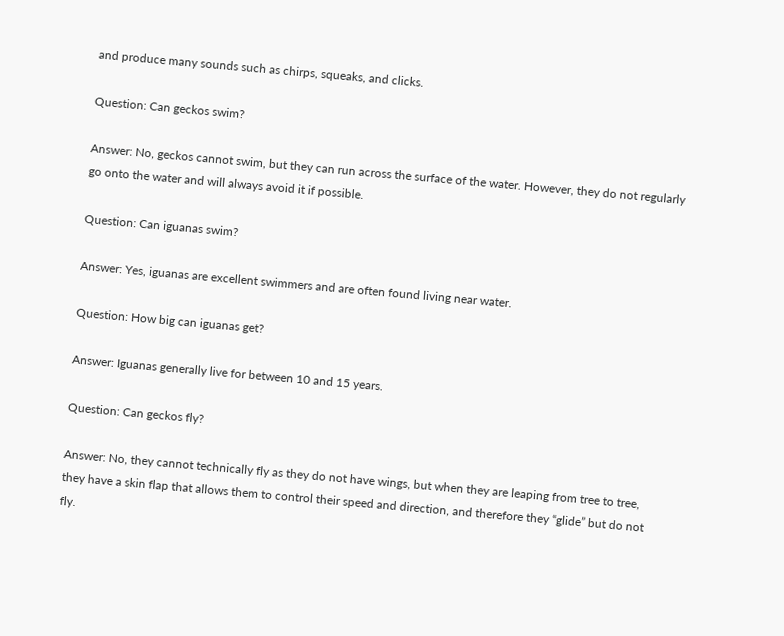and produce many sounds such as chirps, squeaks, and clicks.

Question: Can geckos swim?

Answer: No, geckos cannot swim, but they can run across the surface of the water. However, they do not regularly go onto the water and will always avoid it if possible.

Question: Can iguanas swim?

Answer: Yes, iguanas are excellent swimmers and are often found living near water.

Question: How big can iguanas get?

Answer: Iguanas generally live for between 10 and 15 years.

Question: Can geckos fly?

Answer: No, they cannot technically fly as they do not have wings, but when they are leaping from tree to tree, they have a skin flap that allows them to control their speed and direction, and therefore they “glide” but do not fly.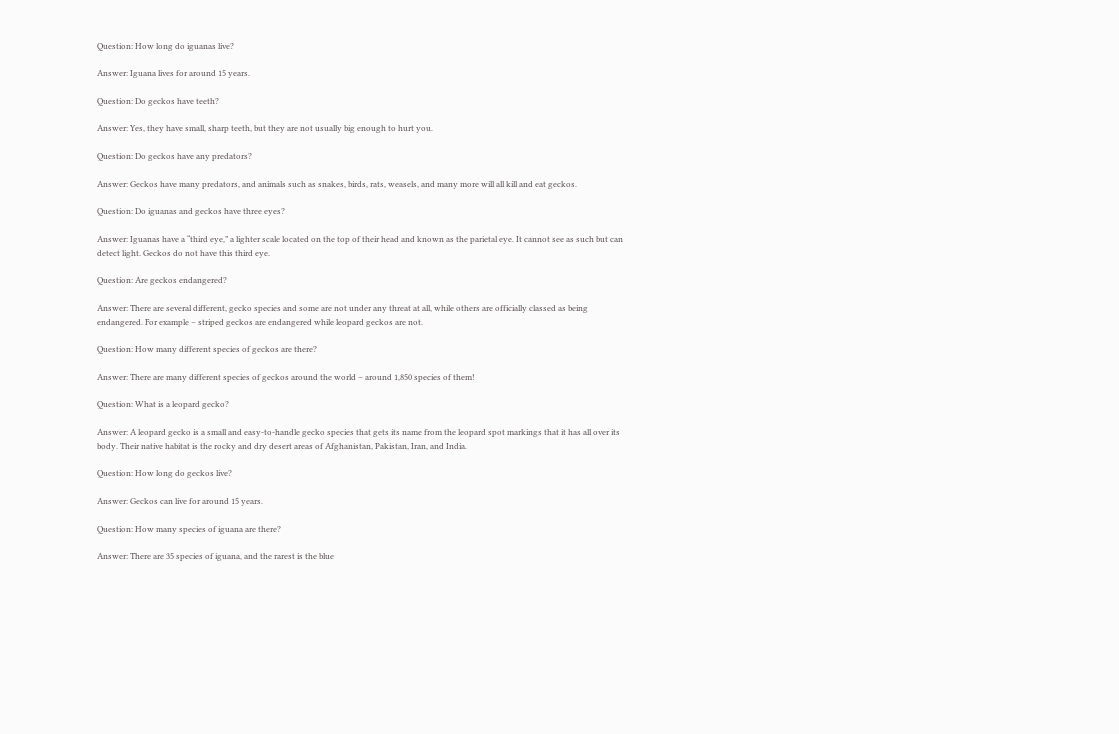Question: How long do iguanas live?

Answer: Iguana lives for around 15 years.

Question: Do geckos have teeth?

Answer: Yes, they have small, sharp teeth, but they are not usually big enough to hurt you.

Question: Do geckos have any predators?

Answer: Geckos have many predators, and animals such as snakes, birds, rats, weasels, and many more will all kill and eat geckos.

Question: Do iguanas and geckos have three eyes?

Answer: Iguanas have a “third eye,” a lighter scale located on the top of their head and known as the parietal eye. It cannot see as such but can detect light. Geckos do not have this third eye.

Question: Are geckos endangered?

Answer: There are several different, gecko species and some are not under any threat at all, while others are officially classed as being endangered. For example – striped geckos are endangered while leopard geckos are not.

Question: How many different species of geckos are there?

Answer: There are many different species of geckos around the world – around 1,850 species of them!

Question: What is a leopard gecko?

Answer: A leopard gecko is a small and easy-to-handle gecko species that gets its name from the leopard spot markings that it has all over its body. Their native habitat is the rocky and dry desert areas of Afghanistan, Pakistan, Iran, and India.

Question: How long do geckos live?

Answer: Geckos can live for around 15 years.

Question: How many species of iguana are there?

Answer: There are 35 species of iguana, and the rarest is the blue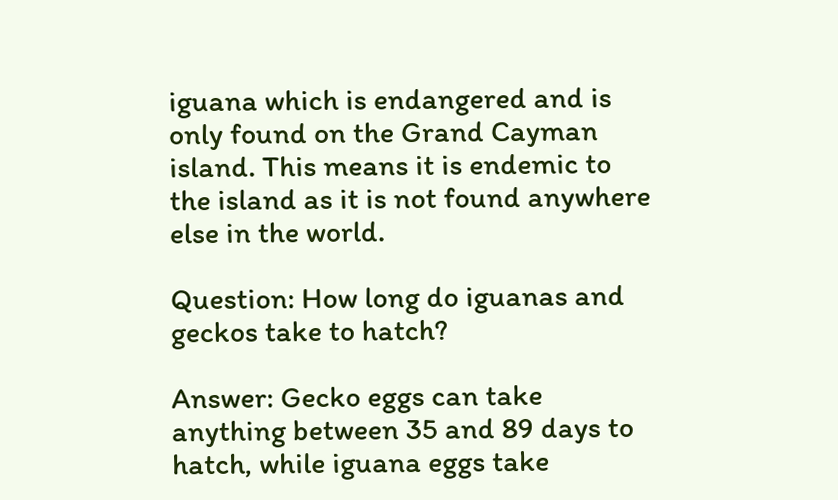iguana which is endangered and is only found on the Grand Cayman island. This means it is endemic to the island as it is not found anywhere else in the world.

Question: How long do iguanas and geckos take to hatch?

Answer: Gecko eggs can take anything between 35 and 89 days to hatch, while iguana eggs take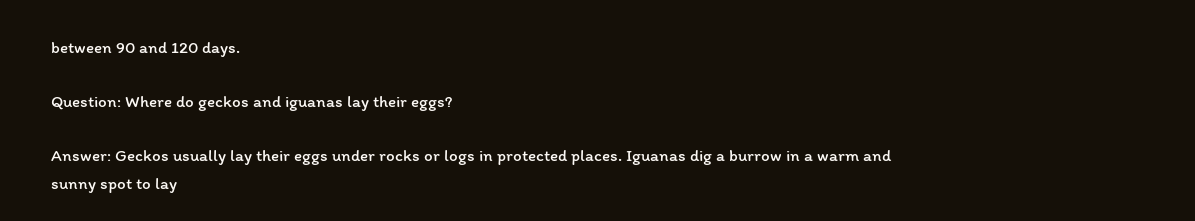between 90 and 120 days.

Question: Where do geckos and iguanas lay their eggs?

Answer: Geckos usually lay their eggs under rocks or logs in protected places. Iguanas dig a burrow in a warm and sunny spot to lay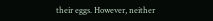their eggs. However, neither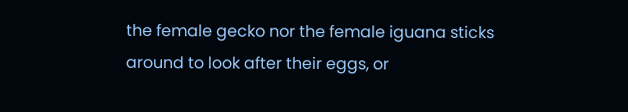the female gecko nor the female iguana sticks around to look after their eggs, or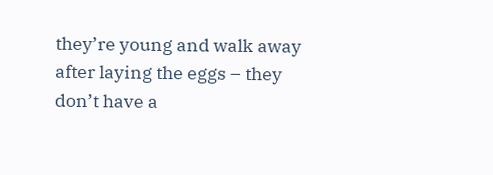they’re young and walk away after laying the eggs – they don’t have a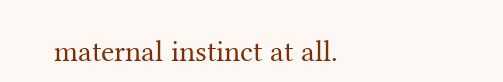maternal instinct at all.